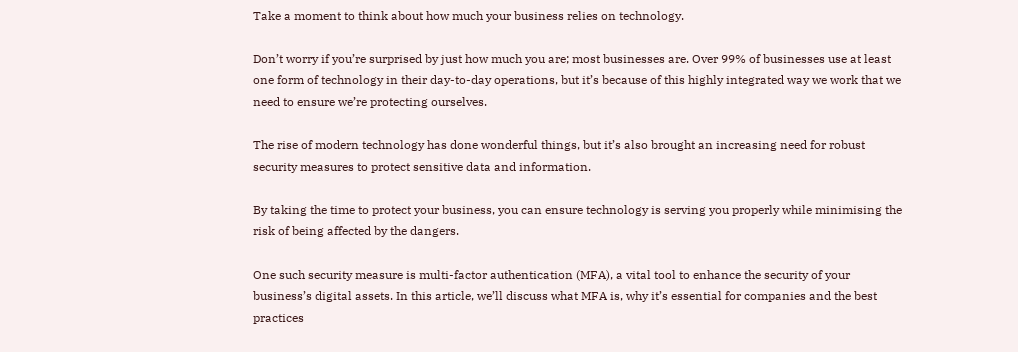Take a moment to think about how much your business relies on technology.

Don’t worry if you’re surprised by just how much you are; most businesses are. Over 99% of businesses use at least one form of technology in their day-to-day operations, but it’s because of this highly integrated way we work that we need to ensure we’re protecting ourselves.

The rise of modern technology has done wonderful things, but it’s also brought an increasing need for robust security measures to protect sensitive data and information.

By taking the time to protect your business, you can ensure technology is serving you properly while minimising the risk of being affected by the dangers.

One such security measure is multi-factor authentication (MFA), a vital tool to enhance the security of your business’s digital assets. In this article, we’ll discuss what MFA is, why it’s essential for companies and the best practices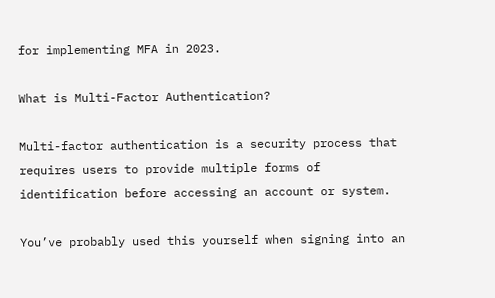for implementing MFA in 2023.

What is Multi-Factor Authentication?

Multi-factor authentication is a security process that requires users to provide multiple forms of identification before accessing an account or system.

You’ve probably used this yourself when signing into an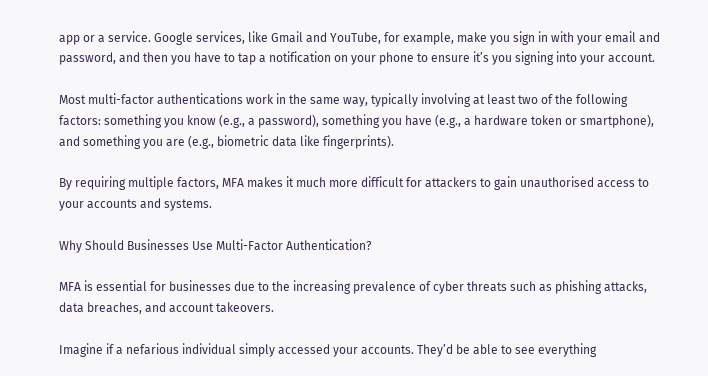app or a service. Google services, like Gmail and YouTube, for example, make you sign in with your email and password, and then you have to tap a notification on your phone to ensure it’s you signing into your account.

Most multi-factor authentications work in the same way, typically involving at least two of the following factors: something you know (e.g., a password), something you have (e.g., a hardware token or smartphone), and something you are (e.g., biometric data like fingerprints).

By requiring multiple factors, MFA makes it much more difficult for attackers to gain unauthorised access to your accounts and systems.

Why Should Businesses Use Multi-Factor Authentication?

MFA is essential for businesses due to the increasing prevalence of cyber threats such as phishing attacks, data breaches, and account takeovers.

Imagine if a nefarious individual simply accessed your accounts. They’d be able to see everything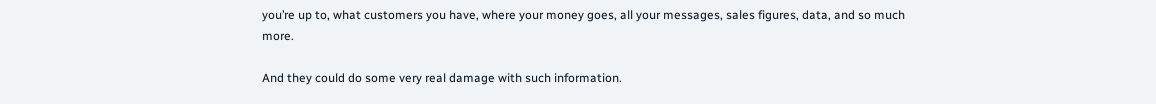you’re up to, what customers you have, where your money goes, all your messages, sales figures, data, and so much more.

And they could do some very real damage with such information.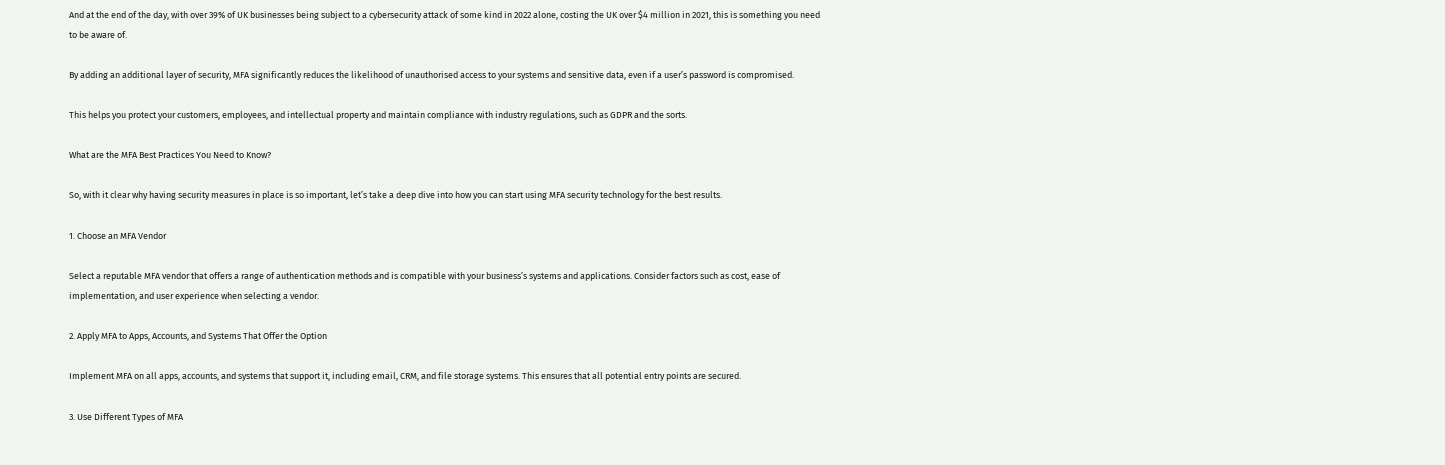And at the end of the day, with over 39% of UK businesses being subject to a cybersecurity attack of some kind in 2022 alone, costing the UK over $4 million in 2021, this is something you need to be aware of.

By adding an additional layer of security, MFA significantly reduces the likelihood of unauthorised access to your systems and sensitive data, even if a user’s password is compromised.

This helps you protect your customers, employees, and intellectual property and maintain compliance with industry regulations, such as GDPR and the sorts.

What are the MFA Best Practices You Need to Know?

So, with it clear why having security measures in place is so important, let’s take a deep dive into how you can start using MFA security technology for the best results.

1. Choose an MFA Vendor

Select a reputable MFA vendor that offers a range of authentication methods and is compatible with your business’s systems and applications. Consider factors such as cost, ease of implementation, and user experience when selecting a vendor.

2. Apply MFA to Apps, Accounts, and Systems That Offer the Option

Implement MFA on all apps, accounts, and systems that support it, including email, CRM, and file storage systems. This ensures that all potential entry points are secured.

3. Use Different Types of MFA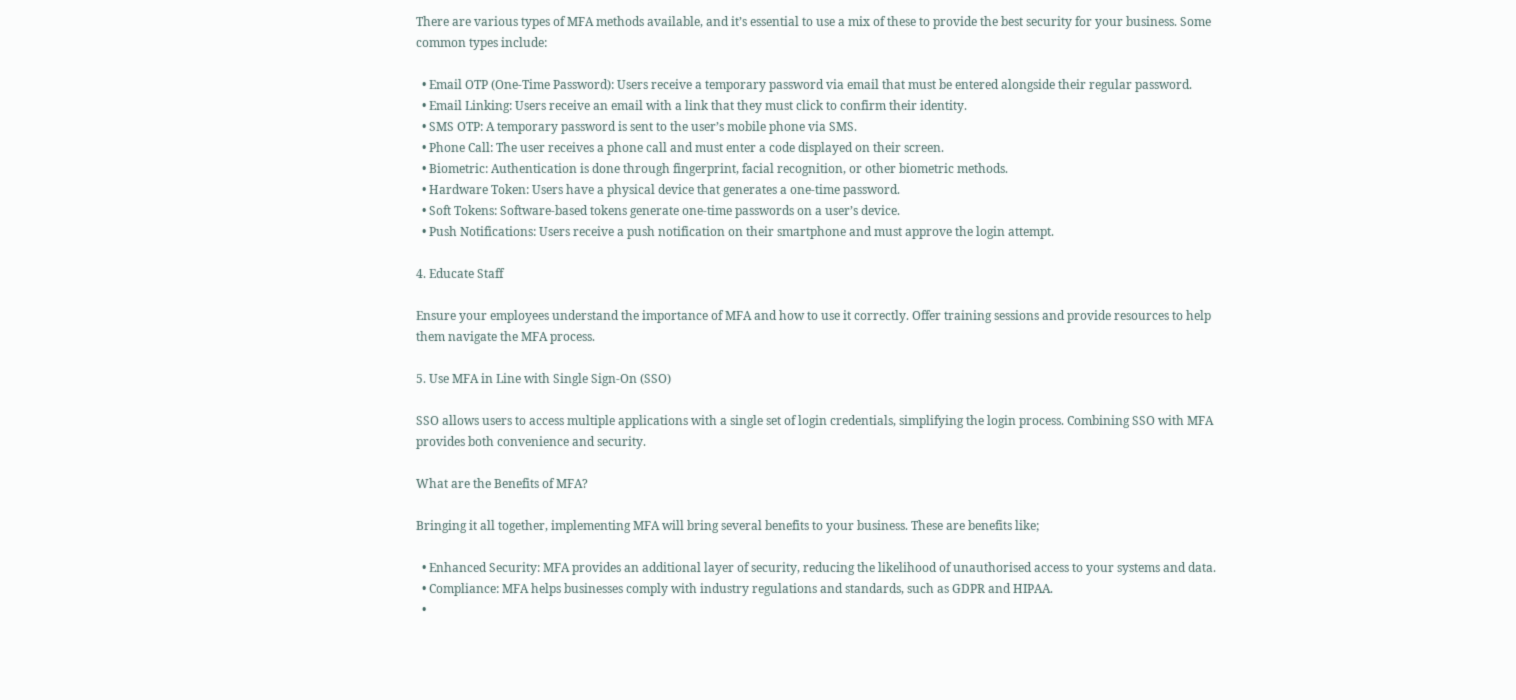There are various types of MFA methods available, and it’s essential to use a mix of these to provide the best security for your business. Some common types include:

  • Email OTP (One-Time Password): Users receive a temporary password via email that must be entered alongside their regular password.
  • Email Linking: Users receive an email with a link that they must click to confirm their identity.
  • SMS OTP: A temporary password is sent to the user’s mobile phone via SMS.
  • Phone Call: The user receives a phone call and must enter a code displayed on their screen.
  • Biometric: Authentication is done through fingerprint, facial recognition, or other biometric methods.
  • Hardware Token: Users have a physical device that generates a one-time password.
  • Soft Tokens: Software-based tokens generate one-time passwords on a user’s device.
  • Push Notifications: Users receive a push notification on their smartphone and must approve the login attempt.

4. Educate Staff

Ensure your employees understand the importance of MFA and how to use it correctly. Offer training sessions and provide resources to help them navigate the MFA process.

5. Use MFA in Line with Single Sign-On (SSO)

SSO allows users to access multiple applications with a single set of login credentials, simplifying the login process. Combining SSO with MFA provides both convenience and security.

What are the Benefits of MFA?

Bringing it all together, implementing MFA will bring several benefits to your business. These are benefits like;

  • Enhanced Security: MFA provides an additional layer of security, reducing the likelihood of unauthorised access to your systems and data.
  • Compliance: MFA helps businesses comply with industry regulations and standards, such as GDPR and HIPAA.
  •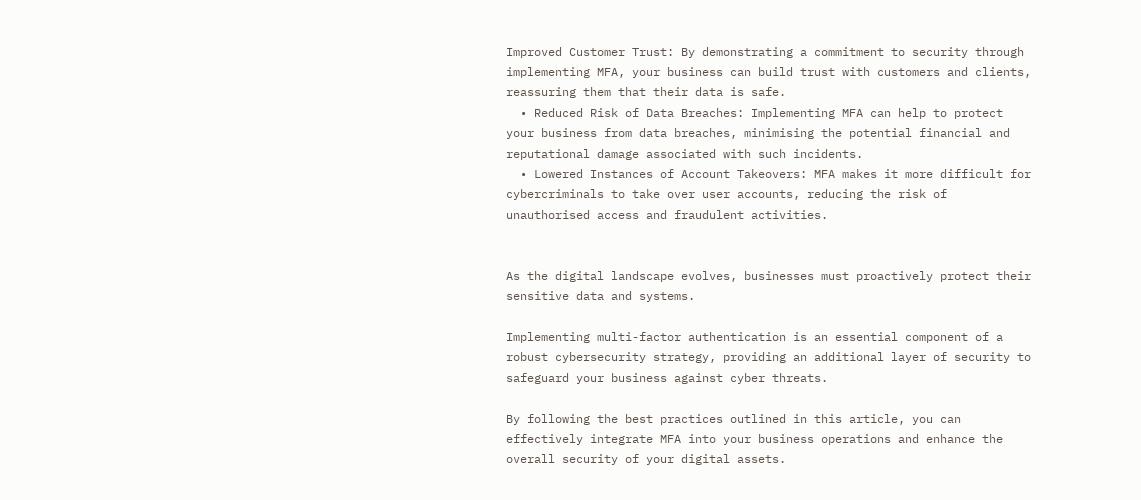Improved Customer Trust: By demonstrating a commitment to security through implementing MFA, your business can build trust with customers and clients, reassuring them that their data is safe.
  • Reduced Risk of Data Breaches: Implementing MFA can help to protect your business from data breaches, minimising the potential financial and reputational damage associated with such incidents.
  • Lowered Instances of Account Takeovers: MFA makes it more difficult for cybercriminals to take over user accounts, reducing the risk of unauthorised access and fraudulent activities.


As the digital landscape evolves, businesses must proactively protect their sensitive data and systems.

Implementing multi-factor authentication is an essential component of a robust cybersecurity strategy, providing an additional layer of security to safeguard your business against cyber threats.

By following the best practices outlined in this article, you can effectively integrate MFA into your business operations and enhance the overall security of your digital assets.